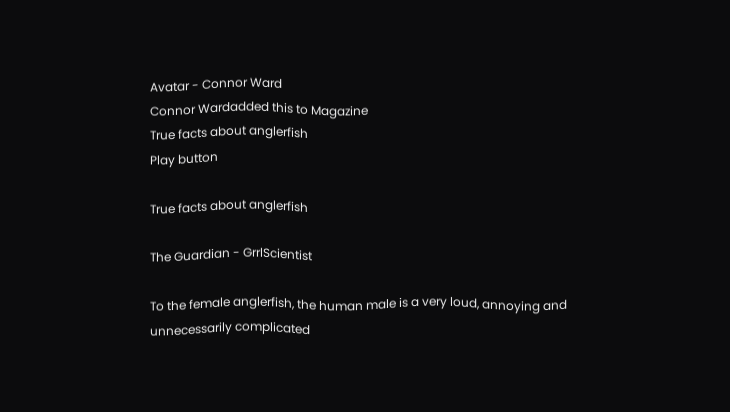Avatar - Connor Ward
Connor Wardadded this to Magazine
True facts about anglerfish
Play button

True facts about anglerfish

The Guardian - GrrlScientist

To the female anglerfish, the human male is a very loud, annoying and unnecessarily complicated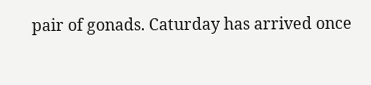pair of gonads. Caturday has arrived once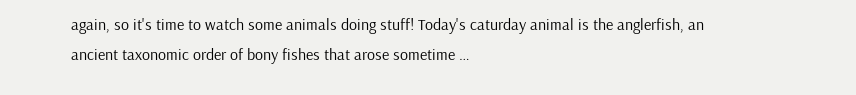again, so it's time to watch some animals doing stuff! Today's caturday animal is the anglerfish, an ancient taxonomic order of bony fishes that arose sometime …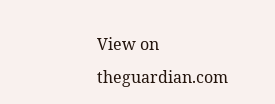View on theguardian.com